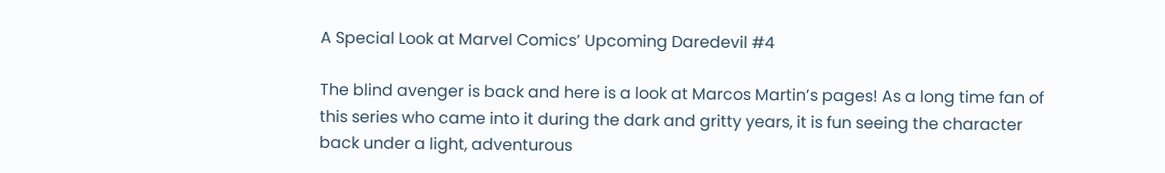A Special Look at Marvel Comics’ Upcoming Daredevil #4

The blind avenger is back and here is a look at Marcos Martin’s pages! As a long time fan of this series who came into it during the dark and gritty years, it is fun seeing the character back under a light, adventurous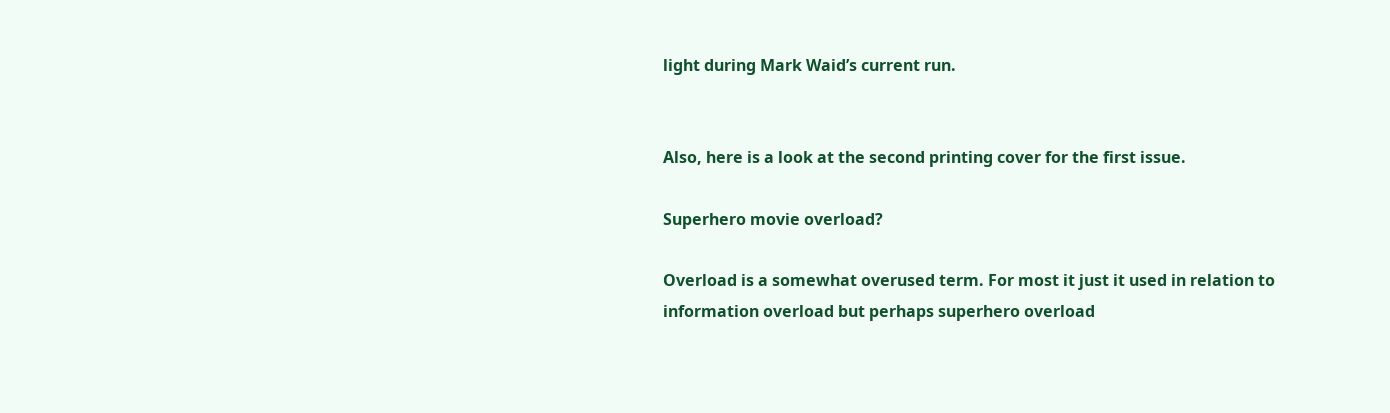light during Mark Waid’s current run.


Also, here is a look at the second printing cover for the first issue.

Superhero movie overload?

Overload is a somewhat overused term. For most it just it used in relation to information overload but perhaps superhero overload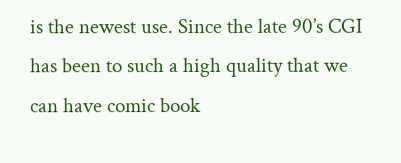is the newest use. Since the late 90’s CGI has been to such a high quality that we can have comic book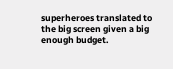superheroes translated to the big screen given a big enough budget.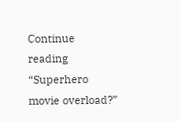Continue reading “Superhero movie overload?”